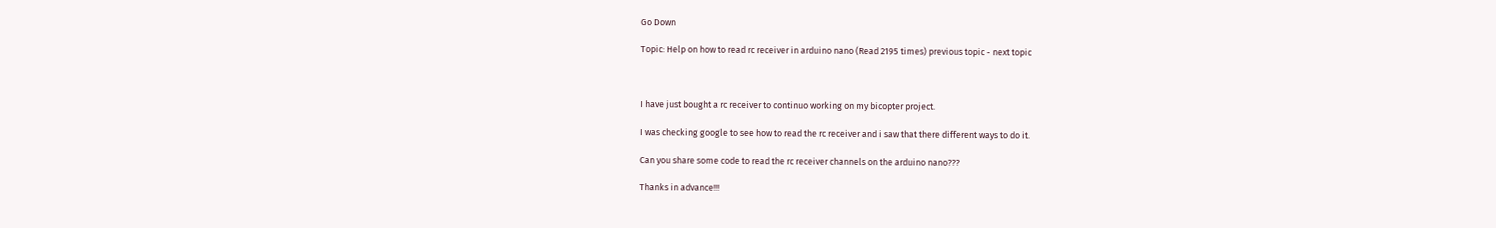Go Down

Topic: Help on how to read rc receiver in arduino nano (Read 2195 times) previous topic - next topic



I have just bought a rc receiver to continuo working on my bicopter project.

I was checking google to see how to read the rc receiver and i saw that there different ways to do it.

Can you share some code to read the rc receiver channels on the arduino nano???

Thanks in advance!!!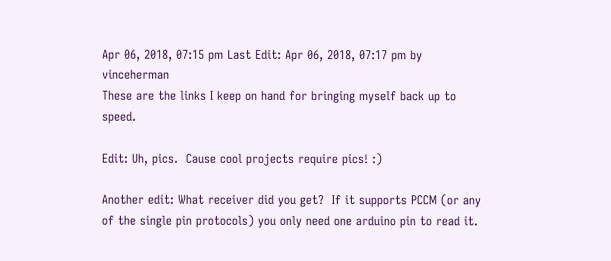Apr 06, 2018, 07:15 pm Last Edit: Apr 06, 2018, 07:17 pm by vinceherman
These are the links I keep on hand for bringing myself back up to speed.

Edit: Uh, pics.  Cause cool projects require pics! :)

Another edit: What receiver did you get?  If it supports PCCM (or any of the single pin protocols) you only need one arduino pin to read it.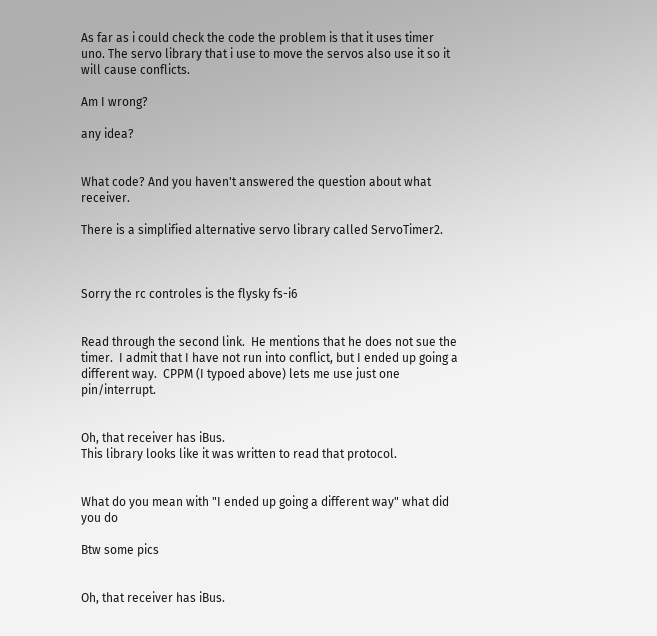As far as i could check the code the problem is that it uses timer uno. The servo library that i use to move the servos also use it so it will cause conflicts.

Am I wrong?

any idea?


What code? And you haven't answered the question about what receiver.

There is a simplified alternative servo library called ServoTimer2.



Sorry the rc controles is the flysky fs-i6


Read through the second link.  He mentions that he does not sue the timer.  I admit that I have not run into conflict, but I ended up going a different way.  CPPM (I typoed above) lets me use just one pin/interrupt.


Oh, that receiver has iBus.
This library looks like it was written to read that protocol.


What do you mean with "I ended up going a different way" what did you do

Btw some pics


Oh, that receiver has iBus.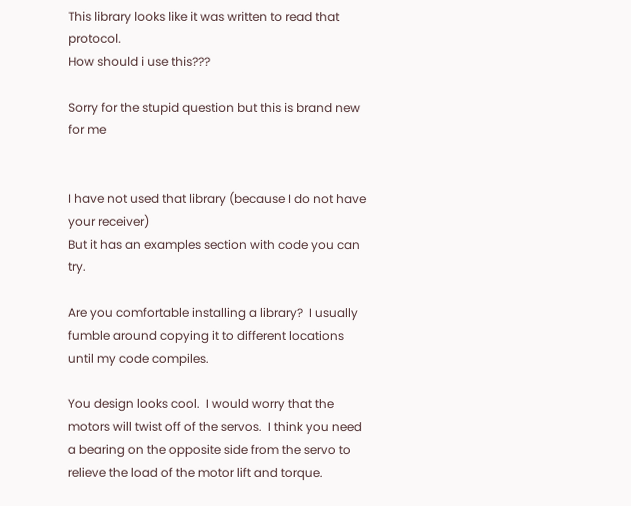This library looks like it was written to read that protocol.
How should i use this???

Sorry for the stupid question but this is brand new for me


I have not used that library (because I do not have your receiver)
But it has an examples section with code you can try.

Are you comfortable installing a library?  I usually fumble around copying it to different locations until my code compiles.

You design looks cool.  I would worry that the motors will twist off of the servos.  I think you need a bearing on the opposite side from the servo to relieve the load of the motor lift and torque.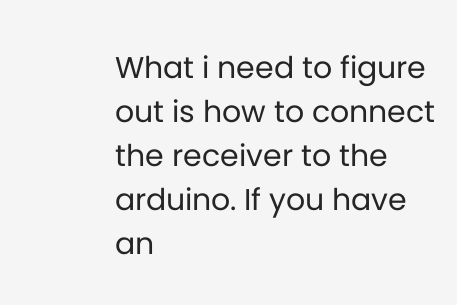What i need to figure out is how to connect the receiver to the arduino. If you have an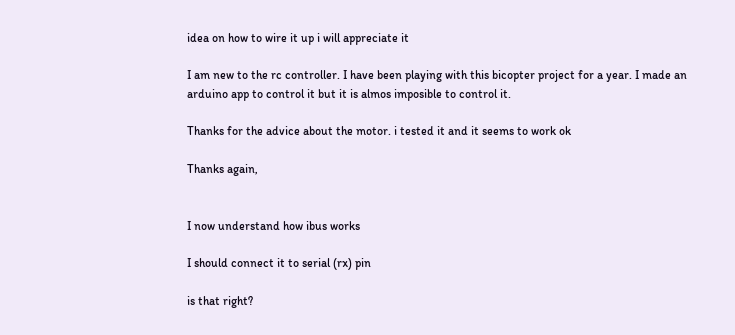idea on how to wire it up i will appreciate it

I am new to the rc controller. I have been playing with this bicopter project for a year. I made an arduino app to control it but it is almos imposible to control it.

Thanks for the advice about the motor. i tested it and it seems to work ok

Thanks again,


I now understand how ibus works

I should connect it to serial (rx) pin

is that right?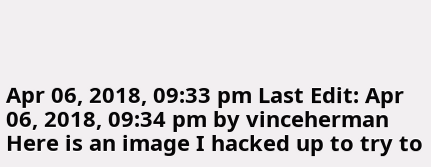Apr 06, 2018, 09:33 pm Last Edit: Apr 06, 2018, 09:34 pm by vinceherman
Here is an image I hacked up to try to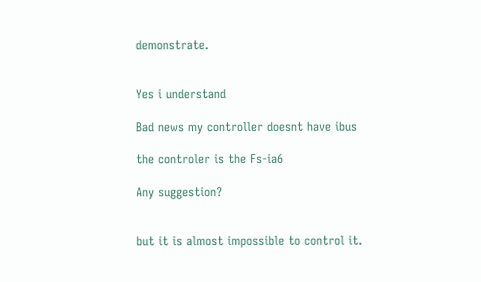demonstrate.


Yes i understand

Bad news my controller doesnt have ibus

the controler is the Fs-ia6

Any suggestion?


but it is almost impossible to control it.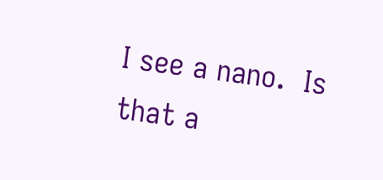I see a nano.  Is that a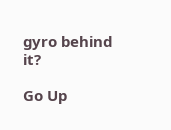gyro behind it?

Go Up